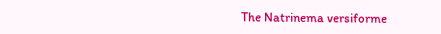The Natrinema versiforme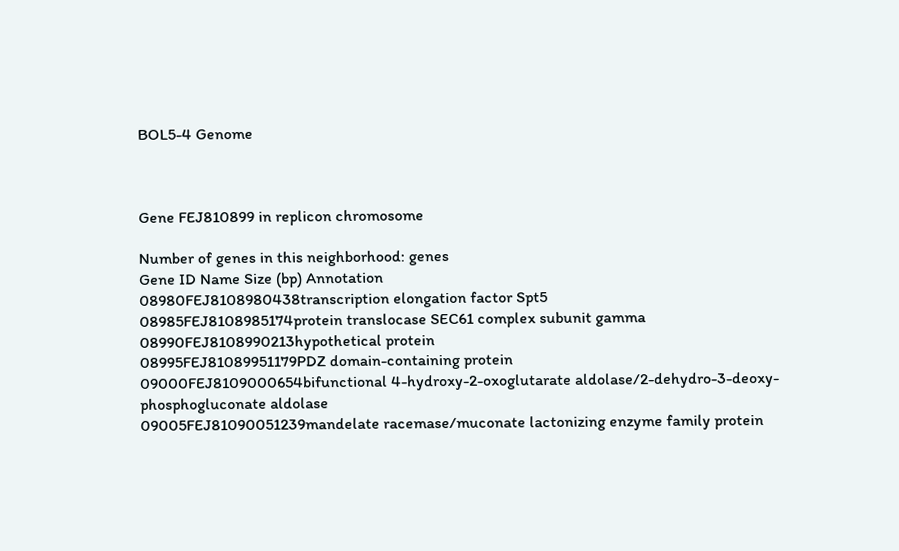BOL5-4 Genome



Gene FEJ810899 in replicon chromosome

Number of genes in this neighborhood: genes
Gene ID Name Size (bp) Annotation
08980FEJ8108980438transcription elongation factor Spt5
08985FEJ8108985174protein translocase SEC61 complex subunit gamma
08990FEJ8108990213hypothetical protein
08995FEJ81089951179PDZ domain-containing protein
09000FEJ8109000654bifunctional 4-hydroxy-2-oxoglutarate aldolase/2-dehydro-3-deoxy-phosphogluconate aldolase
09005FEJ81090051239mandelate racemase/muconate lactonizing enzyme family protein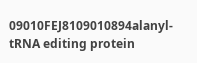09010FEJ8109010894alanyl-tRNA editing protein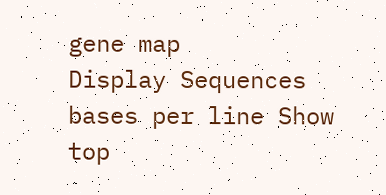gene map
Display Sequences bases per line Show top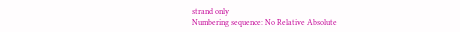strand only
Numbering sequence: No Relative Absolute